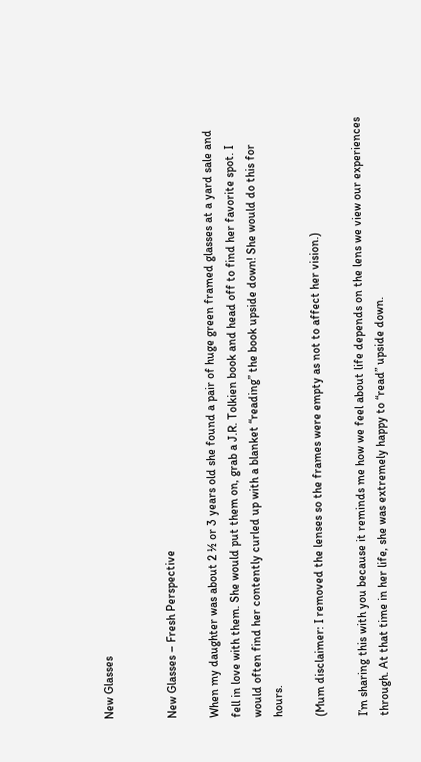New Glasses


New Glasses – Fresh Perspective

When my daughter was about 2 ½ or 3 years old she found a pair of huge green framed glasses at a yard sale and fell in love with them. She would put them on, grab a J.R. Tolkien book and head off to find her favorite spot. I would often find her contently curled up with a blanket “reading” the book upside down! She would do this for hours.

(Mum disclaimer: I removed the lenses so the frames were empty as not to affect her vision.)

I’m sharing this with you because it reminds me how we feel about life depends on the lens we view our experiences through. At that time in her life, she was extremely happy to “read” upside down.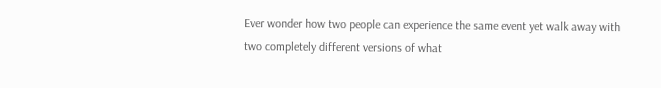Ever wonder how two people can experience the same event yet walk away with two completely different versions of what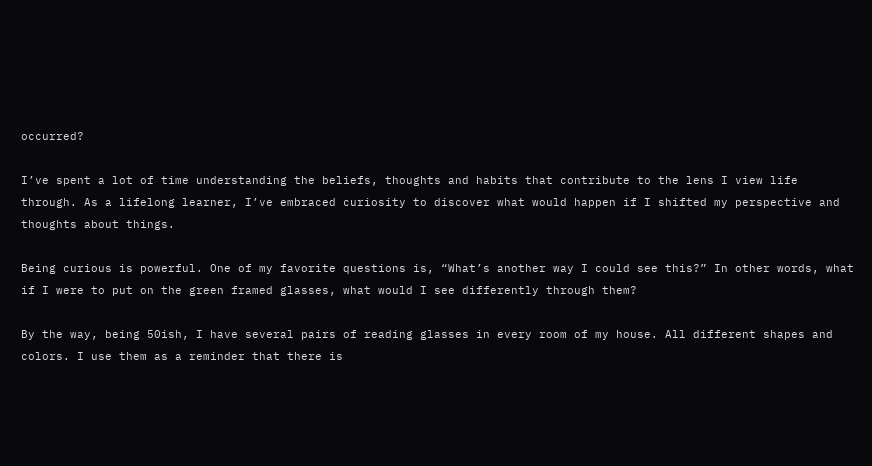occurred?

I’ve spent a lot of time understanding the beliefs, thoughts and habits that contribute to the lens I view life through. As a lifelong learner, I’ve embraced curiosity to discover what would happen if I shifted my perspective and thoughts about things.

Being curious is powerful. One of my favorite questions is, “What’s another way I could see this?” In other words, what if I were to put on the green framed glasses, what would I see differently through them?

By the way, being 50ish, I have several pairs of reading glasses in every room of my house. All different shapes and colors. I use them as a reminder that there is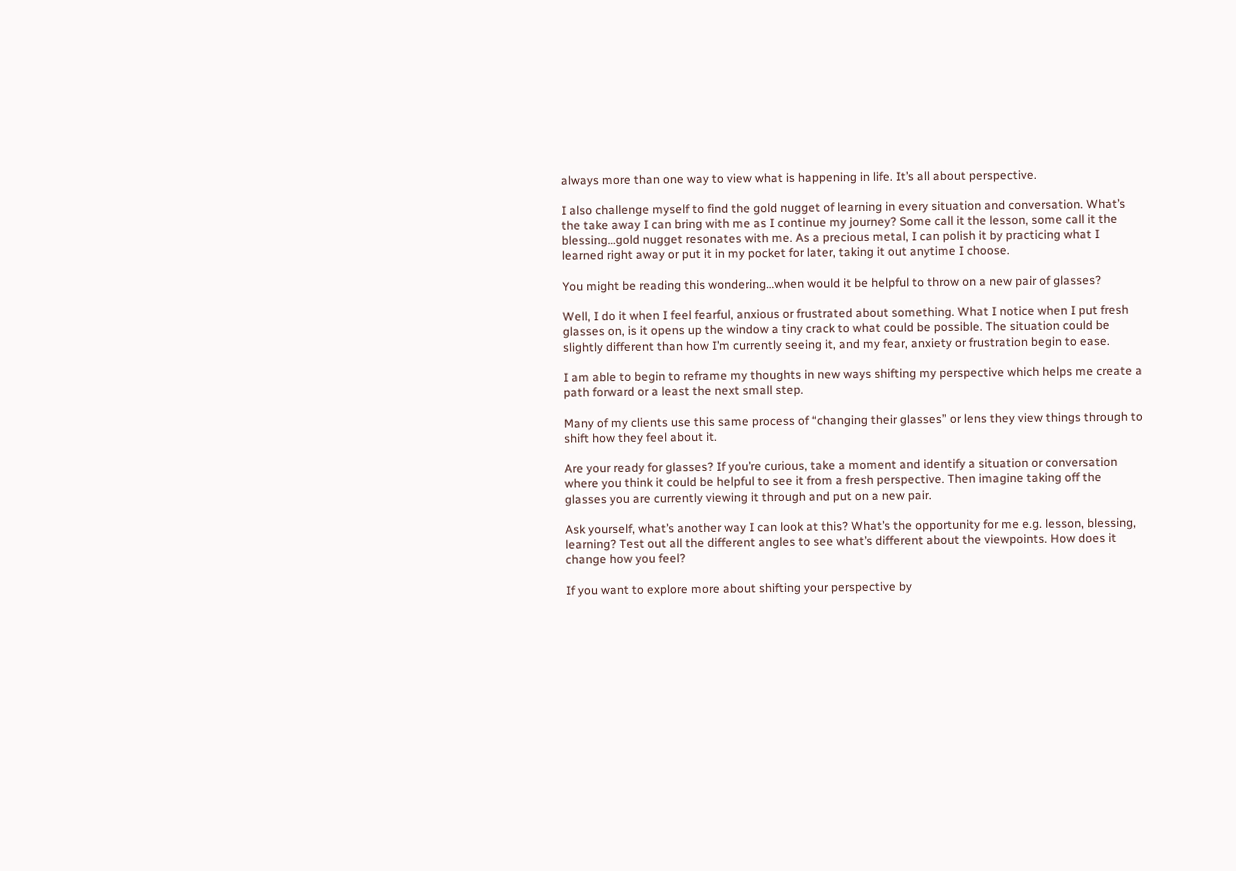always more than one way to view what is happening in life. It’s all about perspective.

I also challenge myself to find the gold nugget of learning in every situation and conversation. What’s the take away I can bring with me as I continue my journey? Some call it the lesson, some call it the blessing…gold nugget resonates with me. As a precious metal, I can polish it by practicing what I learned right away or put it in my pocket for later, taking it out anytime I choose.

You might be reading this wondering…when would it be helpful to throw on a new pair of glasses?

Well, I do it when I feel fearful, anxious or frustrated about something. What I notice when I put fresh glasses on, is it opens up the window a tiny crack to what could be possible. The situation could be slightly different than how I’m currently seeing it, and my fear, anxiety or frustration begin to ease.

I am able to begin to reframe my thoughts in new ways shifting my perspective which helps me create a path forward or a least the next small step.

Many of my clients use this same process of “changing their glasses” or lens they view things through to shift how they feel about it.

Are your ready for glasses? If you’re curious, take a moment and identify a situation or conversation where you think it could be helpful to see it from a fresh perspective. Then imagine taking off the glasses you are currently viewing it through and put on a new pair.

Ask yourself, what’s another way I can look at this? What’s the opportunity for me e.g. lesson, blessing, learning? Test out all the different angles to see what’s different about the viewpoints. How does it change how you feel?

If you want to explore more about shifting your perspective by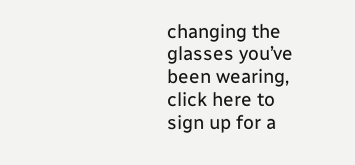changing the glasses you’ve been wearing, click here to sign up for a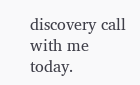discovery call with me today.